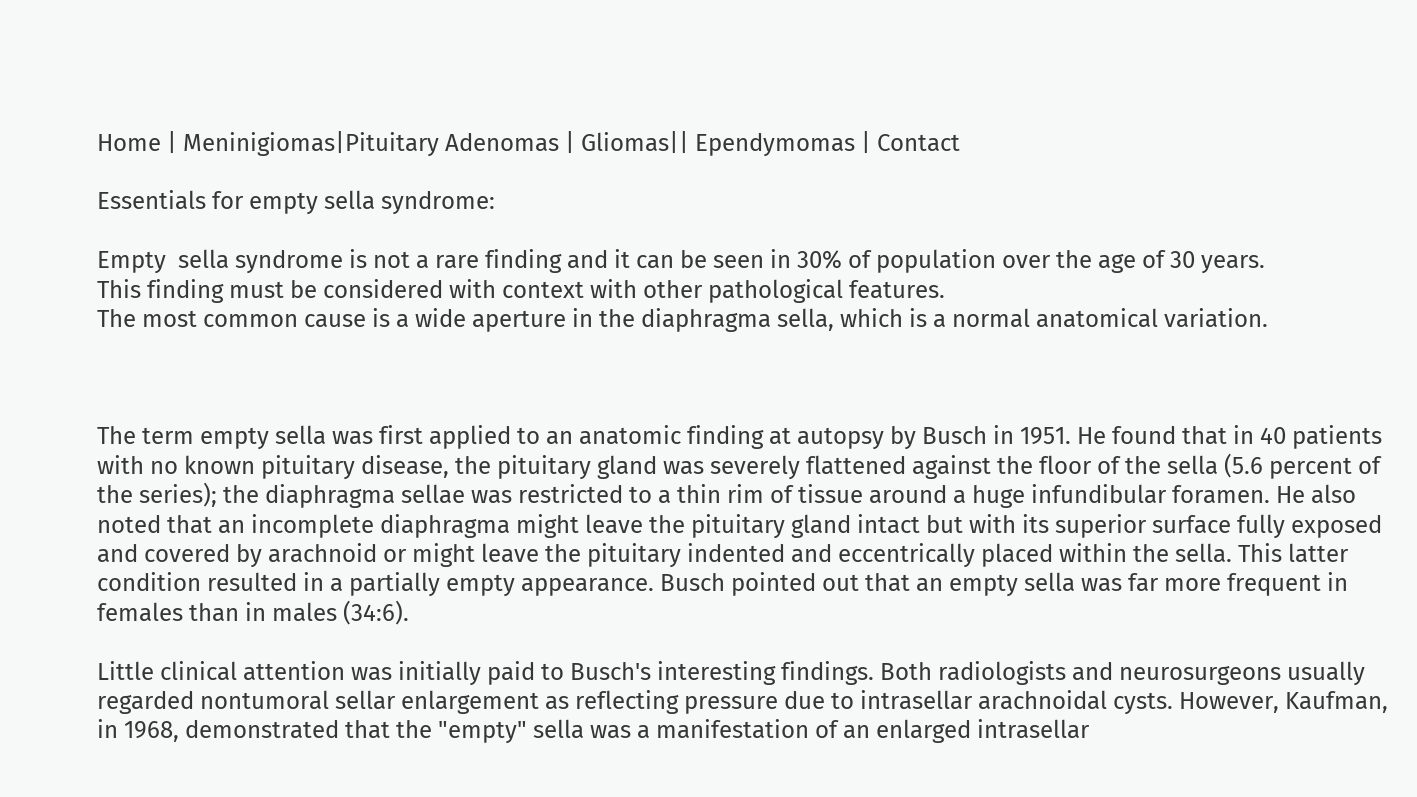Home | Meninigiomas|Pituitary Adenomas | Gliomas|| Ependymomas | Contact

Essentials for empty sella syndrome:

Empty  sella syndrome is not a rare finding and it can be seen in 30% of population over the age of 30 years.
This finding must be considered with context with other pathological features.
The most common cause is a wide aperture in the diaphragma sella, which is a normal anatomical variation.



The term empty sella was first applied to an anatomic finding at autopsy by Busch in 1951. He found that in 40 patients with no known pituitary disease, the pituitary gland was severely flattened against the floor of the sella (5.6 percent of the series); the diaphragma sellae was restricted to a thin rim of tissue around a huge infundibular foramen. He also noted that an incomplete diaphragma might leave the pituitary gland intact but with its superior surface fully exposed and covered by arachnoid or might leave the pituitary indented and eccentrically placed within the sella. This latter condition resulted in a partially empty appearance. Busch pointed out that an empty sella was far more frequent in females than in males (34:6).

Little clinical attention was initially paid to Busch's interesting findings. Both radiologists and neurosurgeons usually regarded nontumoral sellar enlargement as reflecting pressure due to intrasellar arachnoidal cysts. However, Kaufman, in 1968, demonstrated that the "empty" sella was a manifestation of an enlarged intrasellar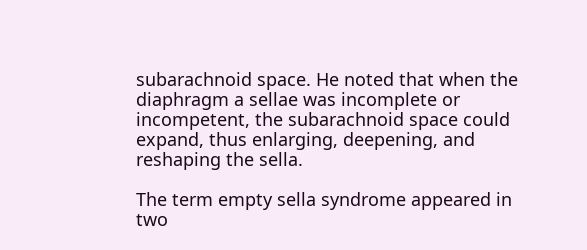subarachnoid space. He noted that when the diaphragm a sellae was incomplete or incompetent, the subarachnoid space could expand, thus enlarging, deepening, and reshaping the sella.

The term empty sella syndrome appeared in two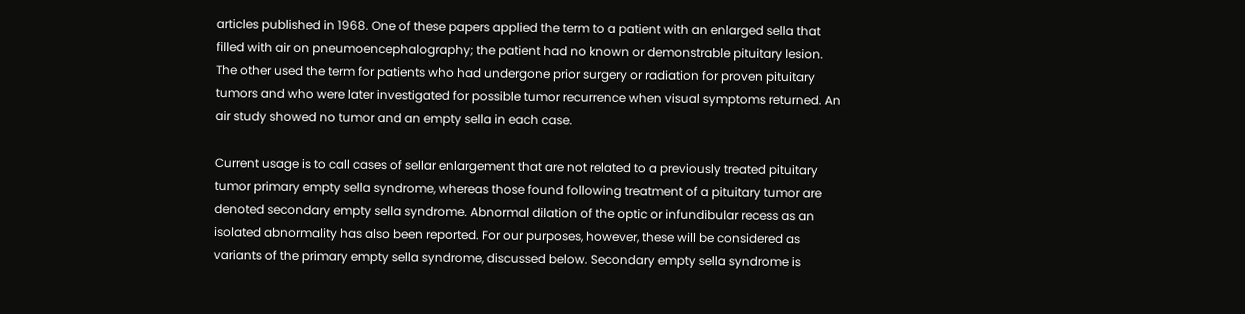articles published in 1968. One of these papers applied the term to a patient with an enlarged sella that filled with air on pneumoencephalography; the patient had no known or demonstrable pituitary lesion. The other used the term for patients who had undergone prior surgery or radiation for proven pituitary tumors and who were later investigated for possible tumor recurrence when visual symptoms returned. An air study showed no tumor and an empty sella in each case.

Current usage is to call cases of sellar enlargement that are not related to a previously treated pituitary tumor primary empty sella syndrome, whereas those found following treatment of a pituitary tumor are denoted secondary empty sella syndrome. Abnormal dilation of the optic or infundibular recess as an isolated abnormality has also been reported. For our purposes, however, these will be considered as variants of the primary empty sella syndrome, discussed below. Secondary empty sella syndrome is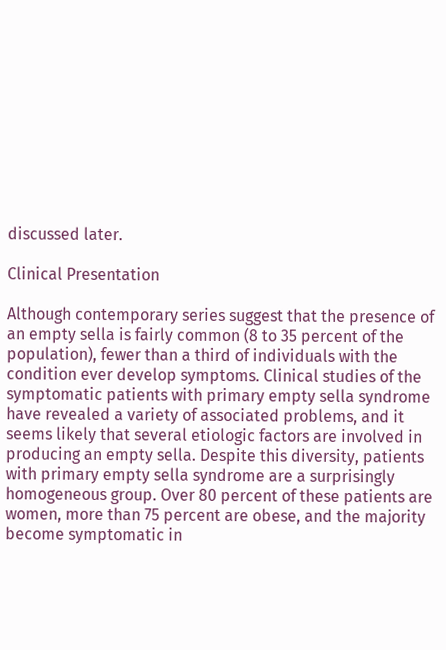discussed later.

Clinical Presentation

Although contemporary series suggest that the presence of an empty sella is fairly common (8 to 35 percent of the population), fewer than a third of individuals with the condition ever develop symptoms. Clinical studies of the symptomatic patients with primary empty sella syndrome have revealed a variety of associated problems, and it seems likely that several etiologic factors are involved in producing an empty sella. Despite this diversity, patients with primary empty sella syndrome are a surprisingly homogeneous group. Over 80 percent of these patients are women, more than 75 percent are obese, and the majority become symptomatic in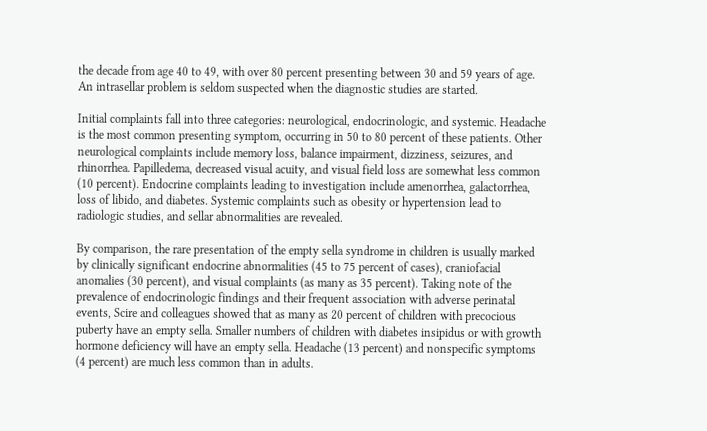the decade from age 40 to 49, with over 80 percent presenting between 30 and 59 years of age. An intrasellar problem is seldom suspected when the diagnostic studies are started.

Initial complaints fall into three categories: neurological, endocrinologic, and systemic. Headache is the most common presenting symptom, occurring in 50 to 80 percent of these patients. Other neurological complaints include memory loss, balance impairment, dizziness, seizures, and rhinorrhea. Papilledema, decreased visual acuity, and visual field loss are somewhat less common (10 percent). Endocrine complaints leading to investigation include amenorrhea, galactorrhea, loss of libido, and diabetes. Systemic complaints such as obesity or hypertension lead to radiologic studies, and sellar abnormalities are revealed.

By comparison, the rare presentation of the empty sella syndrome in children is usually marked by clinically significant endocrine abnormalities (45 to 75 percent of cases), craniofacial anomalies (30 percent), and visual complaints (as many as 35 percent). Taking note of the prevalence of endocrinologic findings and their frequent association with adverse perinatal events, Scire and colleagues showed that as many as 20 percent of children with precocious puberty have an empty sella. Smaller numbers of children with diabetes insipidus or with growth hormone deficiency will have an empty sella. Headache (13 percent) and nonspecific symptoms (4 percent) are much less common than in adults.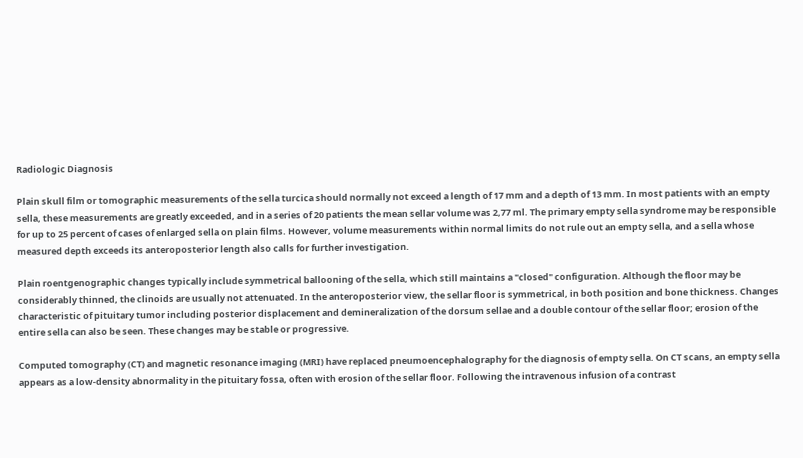Radiologic Diagnosis

Plain skull film or tomographic measurements of the sella turcica should normally not exceed a length of 17 mm and a depth of 13 mm. In most patients with an empty sella, these measurements are greatly exceeded, and in a series of 20 patients the mean sellar volume was 2,77 ml. The primary empty sella syndrome may be responsible for up to 25 percent of cases of enlarged sella on plain films. However, volume measurements within normal limits do not rule out an empty sella, and a sella whose measured depth exceeds its anteroposterior length also calls for further investigation.

Plain roentgenographic changes typically include symmetrical ballooning of the sella, which still maintains a "closed" configuration. Although the floor may be considerably thinned, the clinoids are usually not attenuated. In the anteroposterior view, the sellar floor is symmetrical, in both position and bone thickness. Changes characteristic of pituitary tumor including posterior displacement and demineralization of the dorsum sellae and a double contour of the sellar floor; erosion of the entire sella can also be seen. These changes may be stable or progressive.

Computed tomography (CT) and magnetic resonance imaging (MRI) have replaced pneumoencephalography for the diagnosis of empty sella. On CT scans, an empty sella appears as a low-density abnormality in the pituitary fossa, often with erosion of the sellar floor. Following the intravenous infusion of a contrast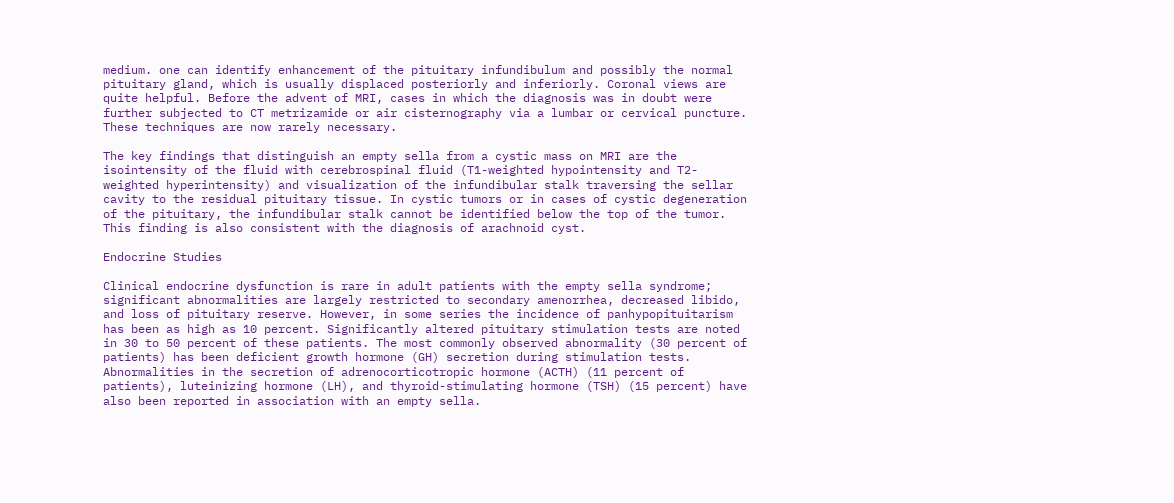medium. one can identify enhancement of the pituitary infundibulum and possibly the normal pituitary gland, which is usually displaced posteriorly and inferiorly. Coronal views are quite helpful. Before the advent of MRI, cases in which the diagnosis was in doubt were further subjected to CT metrizamide or air cisternography via a lumbar or cervical puncture. These techniques are now rarely necessary.

The key findings that distinguish an empty sella from a cystic mass on MRI are the isointensity of the fluid with cerebrospinal fluid (T1-weighted hypointensity and T2-weighted hyperintensity) and visualization of the infundibular stalk traversing the sellar cavity to the residual pituitary tissue. In cystic tumors or in cases of cystic degeneration of the pituitary, the infundibular stalk cannot be identified below the top of the tumor. This finding is also consistent with the diagnosis of arachnoid cyst.

Endocrine Studies

Clinical endocrine dysfunction is rare in adult patients with the empty sella syndrome; significant abnormalities are largely restricted to secondary amenorrhea, decreased libido, and loss of pituitary reserve. However, in some series the incidence of panhypopituitarism has been as high as 10 percent. Significantly altered pituitary stimulation tests are noted in 30 to 50 percent of these patients. The most commonly observed abnormality (30 percent of patients) has been deficient growth hormone (GH) secretion during stimulation tests. Abnormalities in the secretion of adrenocorticotropic hormone (ACTH) (11 percent of patients), luteinizing hormone (LH), and thyroid-stimulating hormone (TSH) (15 percent) have also been reported in association with an empty sella.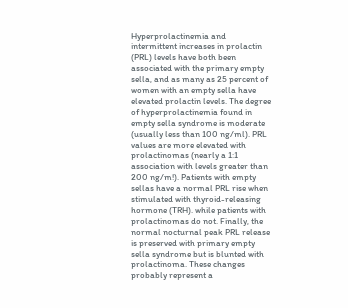Hyperprolactinemia and intermittent increases in prolactin (PRL) levels have both been associated with the primary empty sella, and as many as 25 percent of women with an empty sella have elevated prolactin levels. The degree of hyperprolactinemia found in empty sella syndrome is moderate (usually less than 100 ng/ml). PRL values are more elevated with prolactinomas (nearly a 1:1 association with levels greater than 200 ng/m!). Patients with empty sellas have a normal PRL rise when stimulated with thyroid-releasing hormone (TRH). while patients with prolactinomas do not. Finally, the normal nocturnal peak PRL release is preserved with primary empty sella syndrome but is blunted with prolactinoma. These changes probably represent a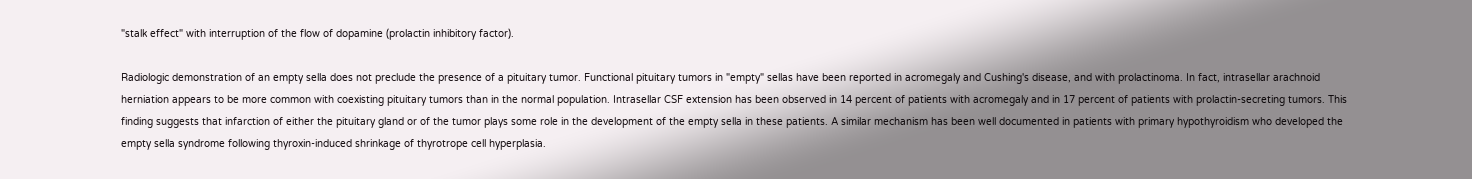"stalk effect" with interruption of the flow of dopamine (prolactin inhibitory factor).

Radiologic demonstration of an empty sella does not preclude the presence of a pituitary tumor. Functional pituitary tumors in "empty" sellas have been reported in acromegaly and Cushing's disease, and with prolactinoma. In fact, intrasellar arachnoid herniation appears to be more common with coexisting pituitary tumors than in the normal population. Intrasellar CSF extension has been observed in 14 percent of patients with acromegaly and in 17 percent of patients with prolactin-secreting tumors. This finding suggests that infarction of either the pituitary gland or of the tumor plays some role in the development of the empty sella in these patients. A similar mechanism has been well documented in patients with primary hypothyroidism who developed the empty sella syndrome following thyroxin-induced shrinkage of thyrotrope cell hyperplasia.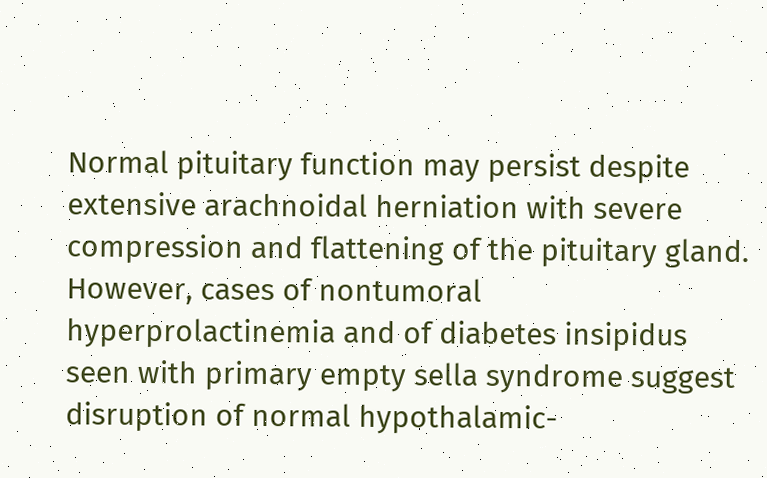Normal pituitary function may persist despite extensive arachnoidal herniation with severe compression and flattening of the pituitary gland. However, cases of nontumoral hyperprolactinemia and of diabetes insipidus seen with primary empty sella syndrome suggest disruption of normal hypothalamic-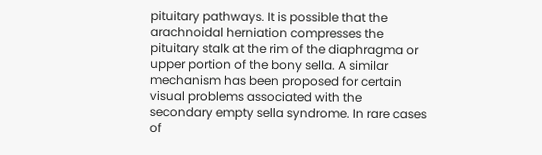pituitary pathways. It is possible that the arachnoidal herniation compresses the pituitary stalk at the rim of the diaphragma or upper portion of the bony sella. A similar mechanism has been proposed for certain visual problems associated with the secondary empty sella syndrome. In rare cases of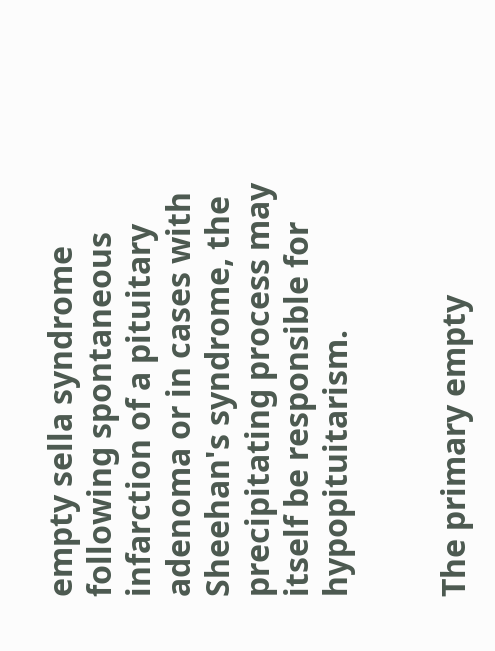empty sella syndrome following spontaneous infarction of a pituitary adenoma or in cases with Sheehan's syndrome, the precipitating process may itself be responsible for hypopituitarism.


The primary empty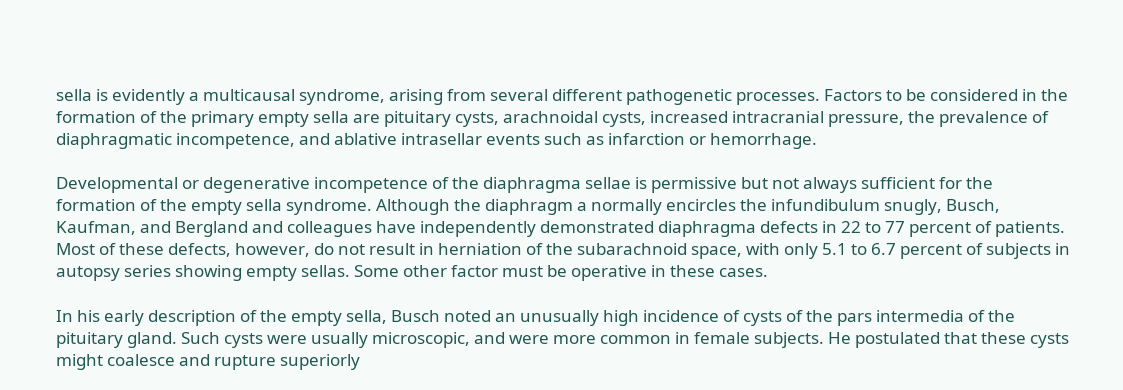sella is evidently a multicausal syndrome, arising from several different pathogenetic processes. Factors to be considered in the formation of the primary empty sella are pituitary cysts, arachnoidal cysts, increased intracranial pressure, the prevalence of diaphragmatic incompetence, and ablative intrasellar events such as infarction or hemorrhage.

Developmental or degenerative incompetence of the diaphragma sellae is permissive but not always sufficient for the formation of the empty sella syndrome. Although the diaphragm a normally encircles the infundibulum snugly, Busch, Kaufman, and Bergland and colleagues have independently demonstrated diaphragma defects in 22 to 77 percent of patients. Most of these defects, however, do not result in herniation of the subarachnoid space, with only 5.1 to 6.7 percent of subjects in autopsy series showing empty sellas. Some other factor must be operative in these cases.

In his early description of the empty sella, Busch noted an unusually high incidence of cysts of the pars intermedia of the pituitary gland. Such cysts were usually microscopic, and were more common in female subjects. He postulated that these cysts might coalesce and rupture superiorly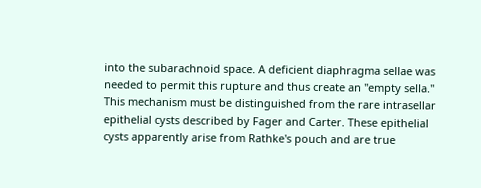into the subarachnoid space. A deficient diaphragma sellae was needed to permit this rupture and thus create an "empty sella." This mechanism must be distinguished from the rare intrasellar epithelial cysts described by Fager and Carter. These epithelial cysts apparently arise from Rathke's pouch and are true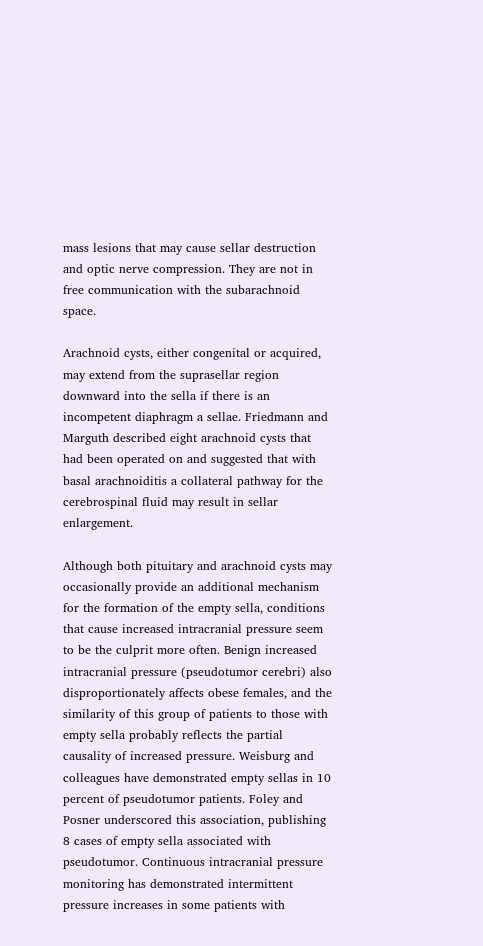mass lesions that may cause sellar destruction and optic nerve compression. They are not in free communication with the subarachnoid space.

Arachnoid cysts, either congenital or acquired, may extend from the suprasellar region downward into the sella if there is an incompetent diaphragm a sellae. Friedmann and Marguth described eight arachnoid cysts that had been operated on and suggested that with basal arachnoiditis a collateral pathway for the cerebrospinal fluid may result in sellar enlargement.

Although both pituitary and arachnoid cysts may occasionally provide an additional mechanism for the formation of the empty sella, conditions that cause increased intracranial pressure seem to be the culprit more often. Benign increased intracranial pressure (pseudotumor cerebri) also disproportionately affects obese females, and the similarity of this group of patients to those with empty sella probably reflects the partial causality of increased pressure. Weisburg and colleagues have demonstrated empty sellas in 10 percent of pseudotumor patients. Foley and Posner underscored this association, publishing 8 cases of empty sella associated with pseudotumor. Continuous intracranial pressure monitoring has demonstrated intermittent pressure increases in some patients with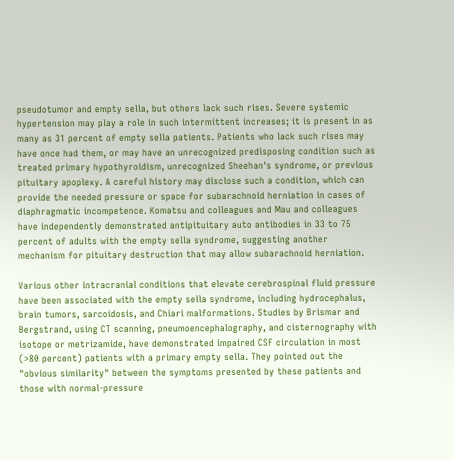pseudotumor and empty sella, but others lack such rises. Severe systemic hypertension may play a role in such intermittent increases; it is present in as many as 31 percent of empty sella patients. Patients who lack such rises may have once had them, or may have an unrecognized predisposing condition such as treated primary hypothyroidism, unrecognized Sheehan's syndrome, or previous pituitary apoplexy. A careful history may disclose such a condition, which can provide the needed pressure or space for subarachnoid herniation in cases of diaphragmatic incompetence. Komatsu and colleagues and Mau and colleagues have independently demonstrated antipituitary auto antibodies in 33 to 75 percent of adults with the empty sella syndrome, suggesting another mechanism for pituitary destruction that may allow subarachnoid herniation.

Various other intracranial conditions that elevate cerebrospinal fluid pressure have been associated with the empty sella syndrome, including hydrocephalus, brain tumors, sarcoidosis, and Chiari malformations. Studies by Brismar and Bergstrand, using CT scanning, pneumoencephalography, and cisternography with isotope or metrizamide, have demonstrated impaired CSF circulation in most (>80 percent) patients with a primary empty sella. They pointed out the "obvious similarity" between the symptoms presented by these patients and those with normal-pressure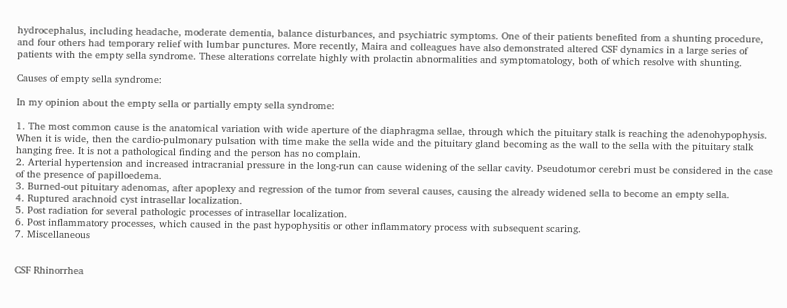hydrocephalus, including headache, moderate dementia, balance disturbances, and psychiatric symptoms. One of their patients benefited from a shunting procedure, and four others had temporary relief with lumbar punctures. More recently, Maira and colleagues have also demonstrated altered CSF dynamics in a large series of patients with the empty sella syndrome. These alterations correlate highly with prolactin abnormalities and symptomatology, both of which resolve with shunting.

Causes of empty sella syndrome:

In my opinion about the empty sella or partially empty sella syndrome:

1. The most common cause is the anatomical variation with wide aperture of the diaphragma sellae, through which the pituitary stalk is reaching the adenohypophysis. When it is wide, then the cardio-pulmonary pulsation with time make the sella wide and the pituitary gland becoming as the wall to the sella with the pituitary stalk hanging free. It is not a pathological finding and the person has no complain.
2. Arterial hypertension and increased intracranial pressure in the long-run can cause widening of the sellar cavity. Pseudotumor cerebri must be considered in the case of the presence of papilloedema.
3. Burned-out pituitary adenomas, after apoplexy and regression of the tumor from several causes, causing the already widened sella to become an empty sella.
4. Ruptured arachnoid cyst intrasellar localization.
5. Post radiation for several pathologic processes of intrasellar localization.
6. Post inflammatory processes, which caused in the past hypophysitis or other inflammatory process with subsequent scaring.
7. Miscellaneous


CSF Rhinorrhea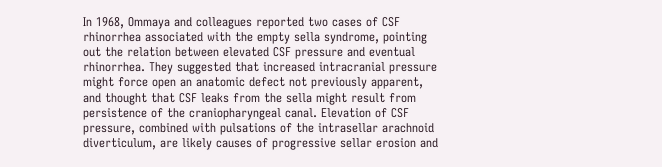In 1968, Ommaya and colleagues reported two cases of CSF rhinorrhea associated with the empty sella syndrome, pointing out the relation between elevated CSF pressure and eventual rhinorrhea. They suggested that increased intracranial pressure might force open an anatomic defect not previously apparent, and thought that CSF leaks from the sella might result from persistence of the craniopharyngeal canal. Elevation of CSF pressure, combined with pulsations of the intrasellar arachnoid diverticulum, are likely causes of progressive sellar erosion and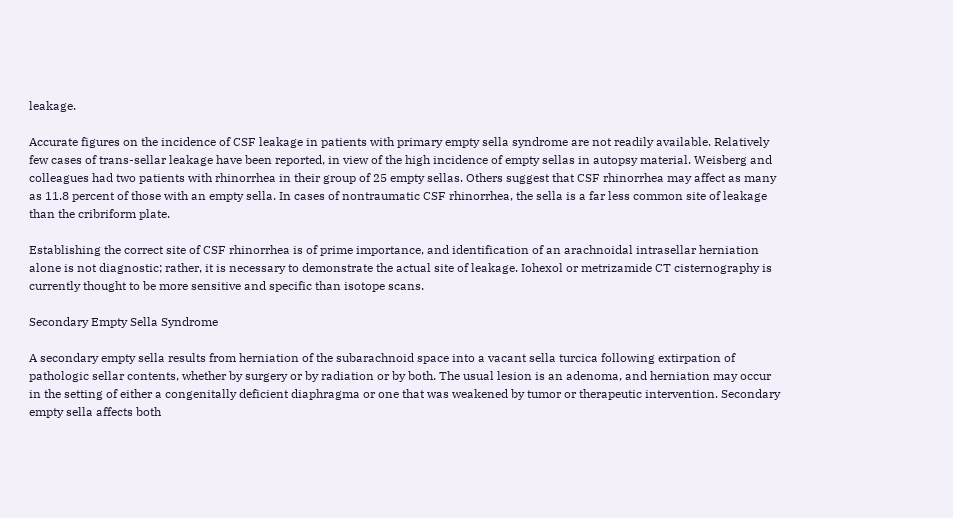leakage.

Accurate figures on the incidence of CSF leakage in patients with primary empty sella syndrome are not readily available. Relatively few cases of trans-sellar leakage have been reported, in view of the high incidence of empty sellas in autopsy material. Weisberg and colleagues had two patients with rhinorrhea in their group of 25 empty sellas. Others suggest that CSF rhinorrhea may affect as many as 11.8 percent of those with an empty sella. In cases of nontraumatic CSF rhinorrhea, the sella is a far less common site of leakage than the cribriform plate.

Establishing the correct site of CSF rhinorrhea is of prime importance, and identification of an arachnoidal intrasellar herniation alone is not diagnostic; rather, it is necessary to demonstrate the actual site of leakage. Iohexol or metrizamide CT cisternography is currently thought to be more sensitive and specific than isotope scans.

Secondary Empty Sella Syndrome

A secondary empty sella results from herniation of the subarachnoid space into a vacant sella turcica following extirpation of pathologic sellar contents, whether by surgery or by radiation or by both. The usual lesion is an adenoma, and herniation may occur in the setting of either a congenitally deficient diaphragma or one that was weakened by tumor or therapeutic intervention. Secondary empty sella affects both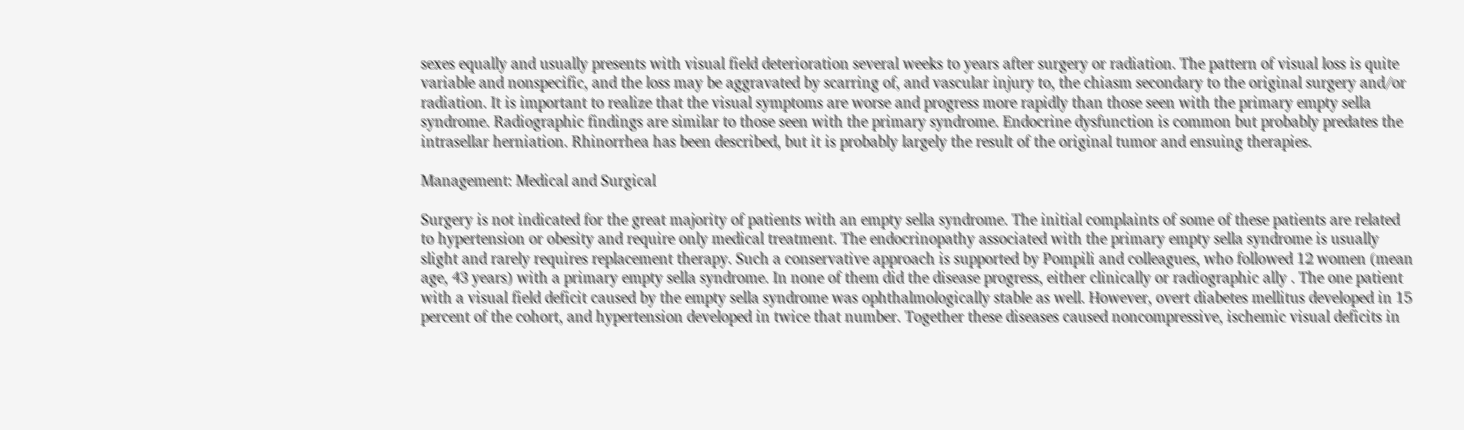sexes equally and usually presents with visual field deterioration several weeks to years after surgery or radiation. The pattern of visual loss is quite variable and nonspecific, and the loss may be aggravated by scarring of, and vascular injury to, the chiasm secondary to the original surgery and/or radiation. It is important to realize that the visual symptoms are worse and progress more rapidly than those seen with the primary empty sella syndrome. Radiographic findings are similar to those seen with the primary syndrome. Endocrine dysfunction is common but probably predates the intrasellar herniation. Rhinorrhea has been described, but it is probably largely the result of the original tumor and ensuing therapies.

Management: Medical and Surgical

Surgery is not indicated for the great majority of patients with an empty sella syndrome. The initial complaints of some of these patients are related to hypertension or obesity and require only medical treatment. The endocrinopathy associated with the primary empty sella syndrome is usually slight and rarely requires replacement therapy. Such a conservative approach is supported by Pompili and colleagues, who followed 12 women (mean age, 43 years) with a primary empty sella syndrome. In none of them did the disease progress, either clinically or radiographic ally . The one patient with a visual field deficit caused by the empty sella syndrome was ophthalmologically stable as well. However, overt diabetes mellitus developed in 15 percent of the cohort, and hypertension developed in twice that number. Together these diseases caused noncompressive, ischemic visual deficits in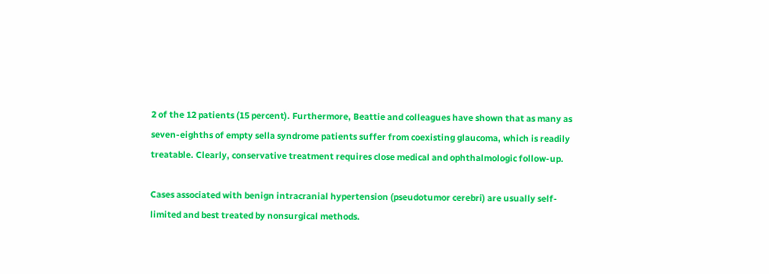2 of the 12 patients (15 percent). Furthermore, Beattie and colleagues have shown that as many as seven-eighths of empty sella syndrome patients suffer from coexisting glaucoma, which is readily treatable. Clearly, conservative treatment requires close medical and ophthalmologic follow-up.

Cases associated with benign intracranial hypertension (pseudotumor cerebri) are usually self-limited and best treated by nonsurgical methods.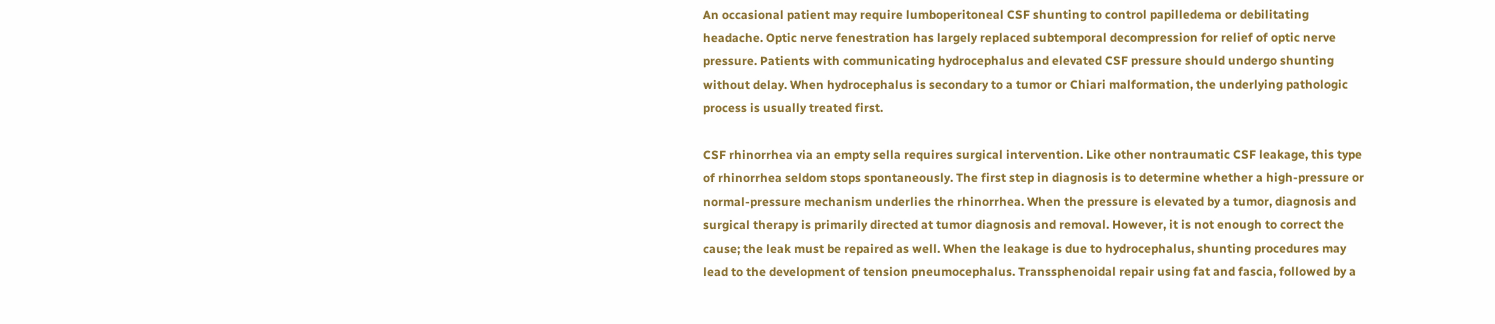An occasional patient may require lumboperitoneal CSF shunting to control papilledema or debilitating headache. Optic nerve fenestration has largely replaced subtemporal decompression for relief of optic nerve pressure. Patients with communicating hydrocephalus and elevated CSF pressure should undergo shunting without delay. When hydrocephalus is secondary to a tumor or Chiari malformation, the underlying pathologic process is usually treated first.

CSF rhinorrhea via an empty sella requires surgical intervention. Like other nontraumatic CSF leakage, this type of rhinorrhea seldom stops spontaneously. The first step in diagnosis is to determine whether a high-pressure or normal-pressure mechanism underlies the rhinorrhea. When the pressure is elevated by a tumor, diagnosis and surgical therapy is primarily directed at tumor diagnosis and removal. However, it is not enough to correct the cause; the leak must be repaired as well. When the leakage is due to hydrocephalus, shunting procedures may lead to the development of tension pneumocephalus. Transsphenoidal repair using fat and fascia, followed by a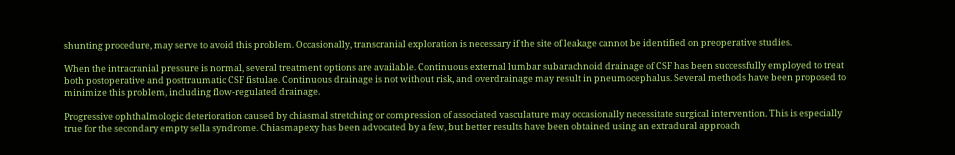shunting procedure, may serve to avoid this problem. Occasionally, transcranial exploration is necessary if the site of leakage cannot be identified on preoperative studies.

When the intracranial pressure is normal, several treatment options are available. Continuous external lumbar subarachnoid drainage of CSF has been successfully employed to treat both postoperative and posttraumatic CSF fistulae. Continuous drainage is not without risk, and overdrainage may result in pneumocephalus. Several methods have been proposed to minimize this problem, including flow-regulated drainage.

Progressive ophthalmologic deterioration caused by chiasmal stretching or compression of associated vasculature may occasionally necessitate surgical intervention. This is especially true for the secondary empty sella syndrome. Chiasmapexy has been advocated by a few, but better results have been obtained using an extradural approach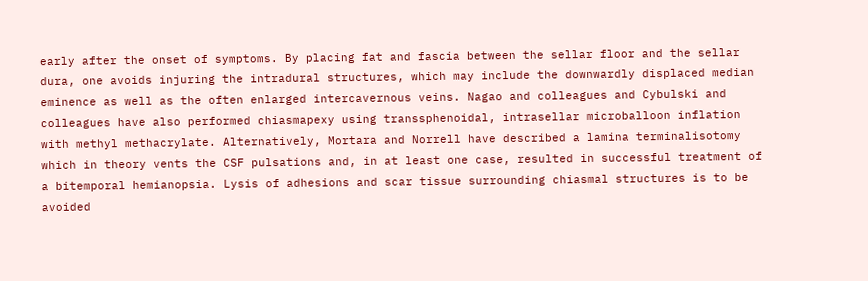early after the onset of symptoms. By placing fat and fascia between the sellar floor and the sellar dura, one avoids injuring the intradural structures, which may include the downwardly displaced median eminence as well as the often enlarged intercavernous veins. Nagao and colleagues and Cybulski and colleagues have also performed chiasmapexy using transsphenoidal, intrasellar microballoon inflation with methyl methacrylate. Alternatively, Mortara and Norrell have described a lamina terminalisotomy which in theory vents the CSF pulsations and, in at least one case, resulted in successful treatment of a bitemporal hemianopsia. Lysis of adhesions and scar tissue surrounding chiasmal structures is to be avoided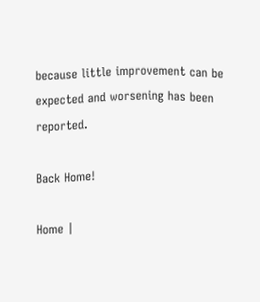because little improvement can be expected and worsening has been reported.

Back Home!

Home |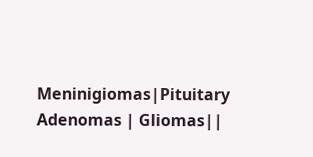Meninigiomas|Pituitary Adenomas | Gliomas||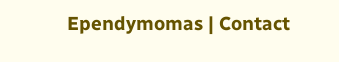Ependymomas | Contact